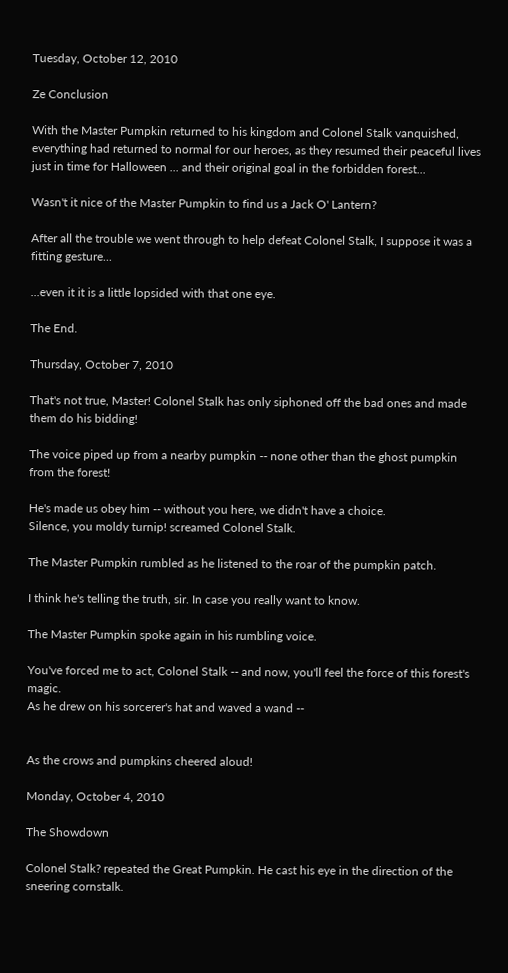Tuesday, October 12, 2010

Ze Conclusion

With the Master Pumpkin returned to his kingdom and Colonel Stalk vanquished, everything had returned to normal for our heroes, as they resumed their peaceful lives just in time for Halloween ... and their original goal in the forbidden forest...

Wasn't it nice of the Master Pumpkin to find us a Jack O' Lantern?

After all the trouble we went through to help defeat Colonel Stalk, I suppose it was a fitting gesture...

...even it it is a little lopsided with that one eye.

The End.

Thursday, October 7, 2010

That's not true, Master! Colonel Stalk has only siphoned off the bad ones and made them do his bidding!

The voice piped up from a nearby pumpkin -- none other than the ghost pumpkin from the forest!

He's made us obey him -- without you here, we didn't have a choice.
Silence, you moldy turnip! screamed Colonel Stalk.

The Master Pumpkin rumbled as he listened to the roar of the pumpkin patch.

I think he's telling the truth, sir. In case you really want to know.

The Master Pumpkin spoke again in his rumbling voice.

You've forced me to act, Colonel Stalk -- and now, you'll feel the force of this forest's magic.
As he drew on his sorcerer's hat and waved a wand --


As the crows and pumpkins cheered aloud!

Monday, October 4, 2010

The Showdown

Colonel Stalk? repeated the Great Pumpkin. He cast his eye in the direction of the sneering cornstalk.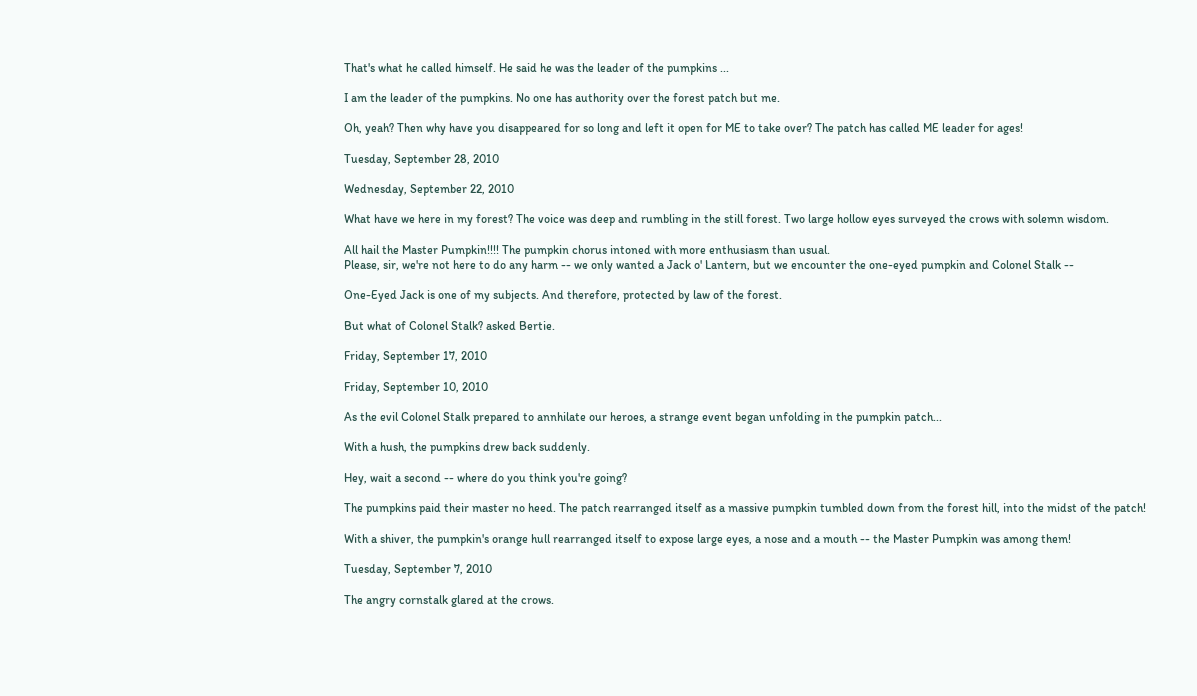That's what he called himself. He said he was the leader of the pumpkins ...

I am the leader of the pumpkins. No one has authority over the forest patch but me.

Oh, yeah? Then why have you disappeared for so long and left it open for ME to take over? The patch has called ME leader for ages!

Tuesday, September 28, 2010

Wednesday, September 22, 2010

What have we here in my forest? The voice was deep and rumbling in the still forest. Two large hollow eyes surveyed the crows with solemn wisdom.

All hail the Master Pumpkin!!!! The pumpkin chorus intoned with more enthusiasm than usual.
Please, sir, we're not here to do any harm -- we only wanted a Jack o' Lantern, but we encounter the one-eyed pumpkin and Colonel Stalk --

One-Eyed Jack is one of my subjects. And therefore, protected by law of the forest.

But what of Colonel Stalk? asked Bertie.

Friday, September 17, 2010

Friday, September 10, 2010

As the evil Colonel Stalk prepared to annhilate our heroes, a strange event began unfolding in the pumpkin patch...

With a hush, the pumpkins drew back suddenly.

Hey, wait a second -- where do you think you're going?

The pumpkins paid their master no heed. The patch rearranged itself as a massive pumpkin tumbled down from the forest hill, into the midst of the patch!

With a shiver, the pumpkin's orange hull rearranged itself to expose large eyes, a nose and a mouth -- the Master Pumpkin was among them!

Tuesday, September 7, 2010

The angry cornstalk glared at the crows.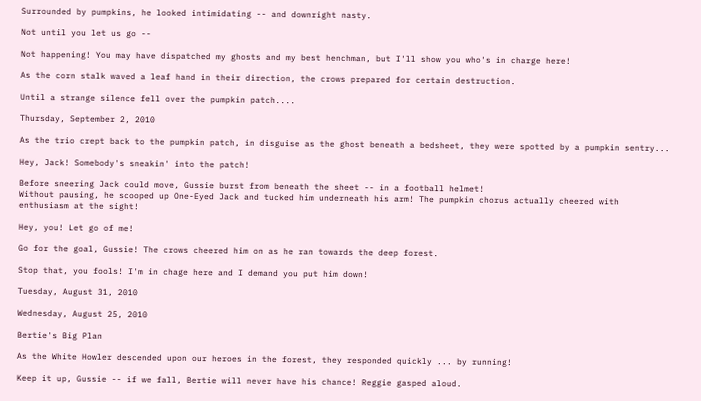Surrounded by pumpkins, he looked intimidating -- and downright nasty.

Not until you let us go --

Not happening! You may have dispatched my ghosts and my best henchman, but I'll show you who's in charge here!

As the corn stalk waved a leaf hand in their direction, the crows prepared for certain destruction.

Until a strange silence fell over the pumpkin patch....

Thursday, September 2, 2010

As the trio crept back to the pumpkin patch, in disguise as the ghost beneath a bedsheet, they were spotted by a pumpkin sentry...

Hey, Jack! Somebody's sneakin' into the patch!

Before sneering Jack could move, Gussie burst from beneath the sheet -- in a football helmet!
Without pausing, he scooped up One-Eyed Jack and tucked him underneath his arm! The pumpkin chorus actually cheered with enthusiasm at the sight!

Hey, you! Let go of me!

Go for the goal, Gussie! The crows cheered him on as he ran towards the deep forest.

Stop that, you fools! I'm in chage here and I demand you put him down!

Tuesday, August 31, 2010

Wednesday, August 25, 2010

Bertie's Big Plan

As the White Howler descended upon our heroes in the forest, they responded quickly ... by running!

Keep it up, Gussie -- if we fall, Bertie will never have his chance! Reggie gasped aloud.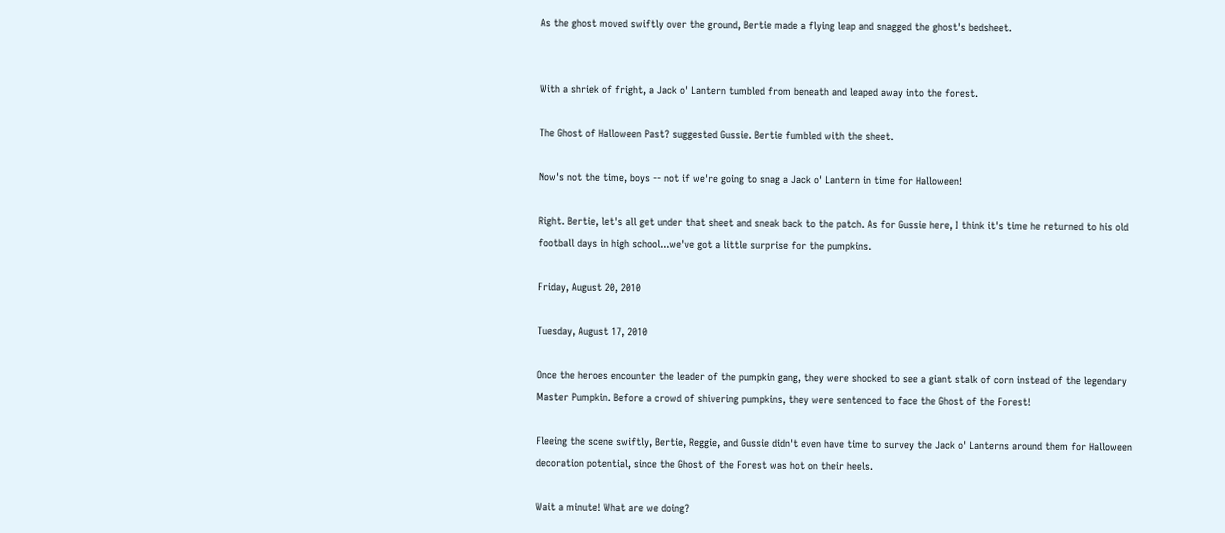As the ghost moved swiftly over the ground, Bertie made a flying leap and snagged the ghost's bedsheet.


With a shriek of fright, a Jack o' Lantern tumbled from beneath and leaped away into the forest.

The Ghost of Halloween Past? suggested Gussie. Bertie fumbled with the sheet.

Now's not the time, boys -- not if we're going to snag a Jack o' Lantern in time for Halloween!

Right. Bertie, let's all get under that sheet and sneak back to the patch. As for Gussie here, I think it's time he returned to his old football days in high school...we've got a little surprise for the pumpkins.

Friday, August 20, 2010

Tuesday, August 17, 2010

Once the heroes encounter the leader of the pumpkin gang, they were shocked to see a giant stalk of corn instead of the legendary Master Pumpkin. Before a crowd of shivering pumpkins, they were sentenced to face the Ghost of the Forest!

Fleeing the scene swiftly, Bertie, Reggie, and Gussie didn't even have time to survey the Jack o' Lanterns around them for Halloween decoration potential, since the Ghost of the Forest was hot on their heels.

Wait a minute! What are we doing?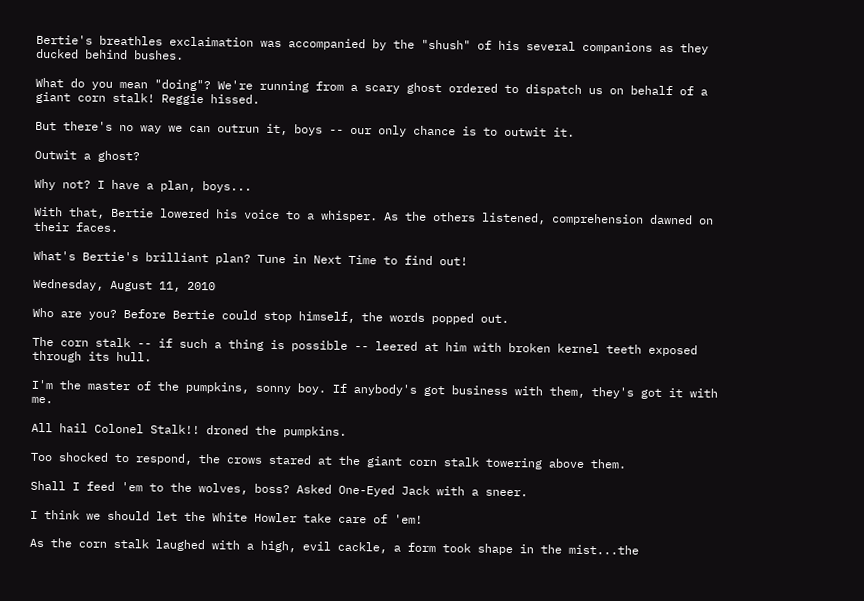Bertie's breathles exclaimation was accompanied by the "shush" of his several companions as they ducked behind bushes.

What do you mean "doing"? We're running from a scary ghost ordered to dispatch us on behalf of a giant corn stalk! Reggie hissed.

But there's no way we can outrun it, boys -- our only chance is to outwit it.

Outwit a ghost?

Why not? I have a plan, boys...

With that, Bertie lowered his voice to a whisper. As the others listened, comprehension dawned on their faces.

What's Bertie's brilliant plan? Tune in Next Time to find out!

Wednesday, August 11, 2010

Who are you? Before Bertie could stop himself, the words popped out.

The corn stalk -- if such a thing is possible -- leered at him with broken kernel teeth exposed through its hull.

I'm the master of the pumpkins, sonny boy. If anybody's got business with them, they's got it with me.

All hail Colonel Stalk!! droned the pumpkins.

Too shocked to respond, the crows stared at the giant corn stalk towering above them.

Shall I feed 'em to the wolves, boss? Asked One-Eyed Jack with a sneer.

I think we should let the White Howler take care of 'em!

As the corn stalk laughed with a high, evil cackle, a form took shape in the mist...the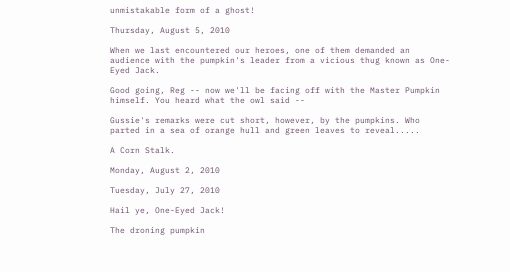unmistakable form of a ghost!

Thursday, August 5, 2010

When we last encountered our heroes, one of them demanded an audience with the pumpkin's leader from a vicious thug known as One-Eyed Jack.

Good going, Reg -- now we'll be facing off with the Master Pumpkin himself. You heard what the owl said --

Gussie's remarks were cut short, however, by the pumpkins. Who parted in a sea of orange hull and green leaves to reveal.....

A Corn Stalk.

Monday, August 2, 2010

Tuesday, July 27, 2010

Hail ye, One-Eyed Jack!

The droning pumpkin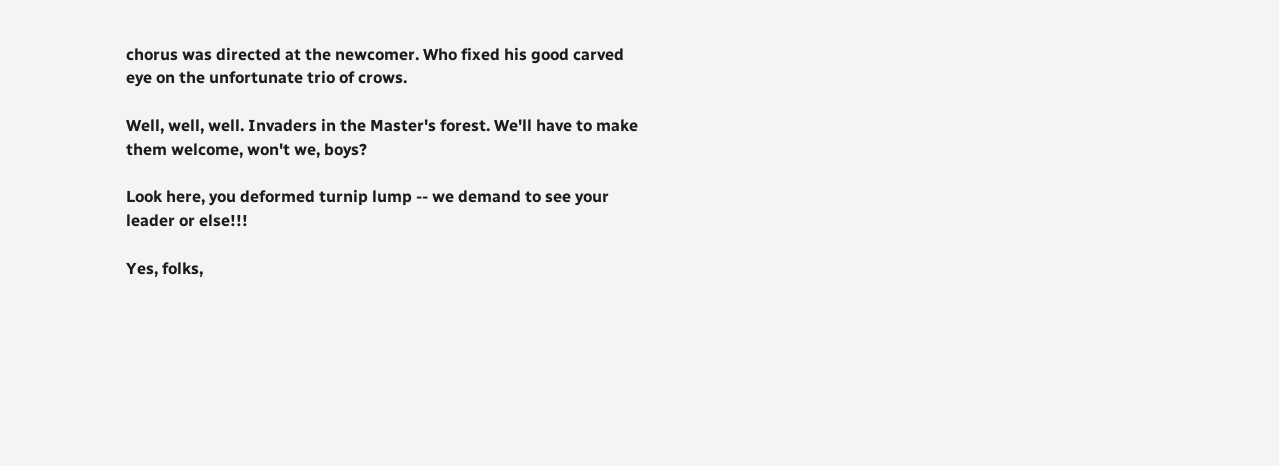chorus was directed at the newcomer. Who fixed his good carved eye on the unfortunate trio of crows.

Well, well, well. Invaders in the Master's forest. We'll have to make them welcome, won't we, boys?

Look here, you deformed turnip lump -- we demand to see your leader or else!!!

Yes, folks,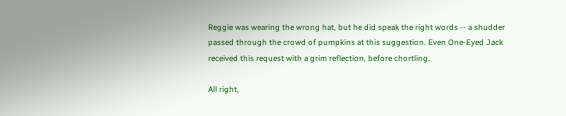Reggie was wearing the wrong hat, but he did speak the right words -- a shudder passed through the crowd of pumpkins at this suggestion. Even One-Eyed Jack received this request with a grim reflection, before chortling.

All right,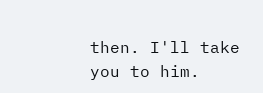then. I'll take you to him.